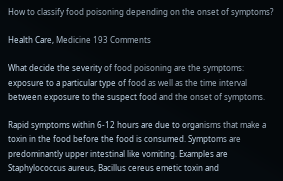How to classify food poisoning depending on the onset of symptoms?

Health Care, Medicine 193 Comments

What decide the severity of food poisoning are the symptoms: exposure to a particular type of food as well as the time interval between exposure to the suspect food and the onset of symptoms.

Rapid symptoms within 6-12 hours are due to organisms that make a toxin in the food before the food is consumed. Symptoms are predominantly upper intestinal like vomiting. Examples are Staphylococcus aureus, Bacillus cereus emetic toxin and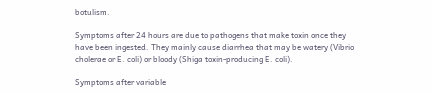botulism.

Symptoms after 24 hours are due to pathogens that make toxin once they have been ingested. They mainly cause diarrhea that may be watery (Vibrio cholerae or E. coli) or bloody (Shiga toxin-producing E. coli).

Symptoms after variable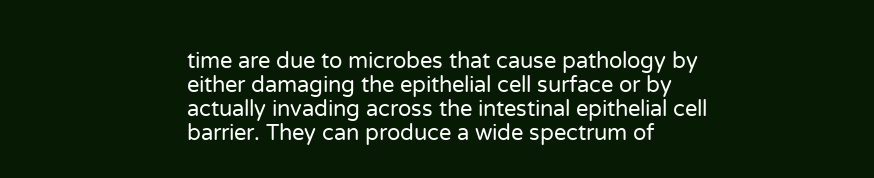time are due to microbes that cause pathology by either damaging the epithelial cell surface or by actually invading across the intestinal epithelial cell barrier. They can produce a wide spectrum of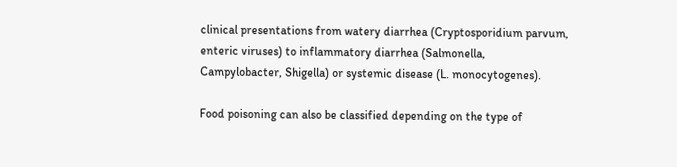clinical presentations from watery diarrhea (Cryptosporidium parvum, enteric viruses) to inflammatory diarrhea (Salmonella, Campylobacter, Shigella) or systemic disease (L. monocytogenes).

Food poisoning can also be classified depending on the type of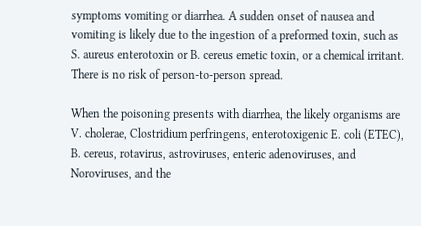symptoms vomiting or diarrhea. A sudden onset of nausea and vomiting is likely due to the ingestion of a preformed toxin, such as S. aureus enterotoxin or B. cereus emetic toxin, or a chemical irritant. There is no risk of person-to-person spread.

When the poisoning presents with diarrhea, the likely organisms are V. cholerae, Clostridium perfringens, enterotoxigenic E. coli (ETEC), B. cereus, rotavirus, astroviruses, enteric adenoviruses, and Noroviruses, and the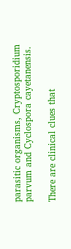parasitic organisms, Cryptosporidium parvum and Cyclospora cayetanensis.

There are clinical clues that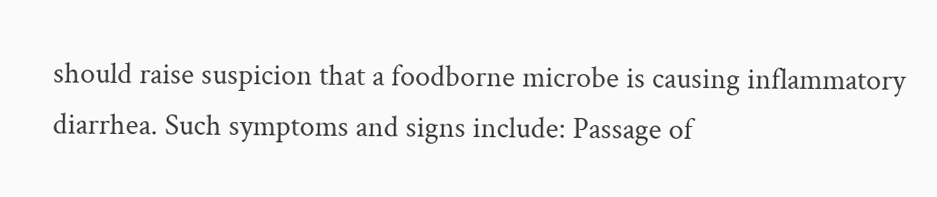should raise suspicion that a foodborne microbe is causing inflammatory diarrhea. Such symptoms and signs include: Passage of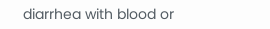diarrhea with blood or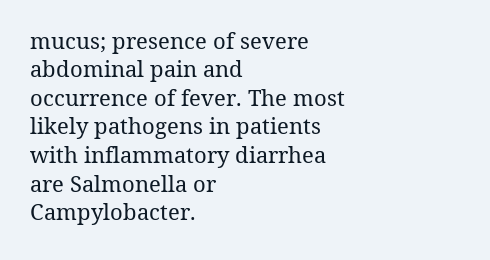mucus; presence of severe abdominal pain and occurrence of fever. The most likely pathogens in patients with inflammatory diarrhea are Salmonella or Campylobacter.